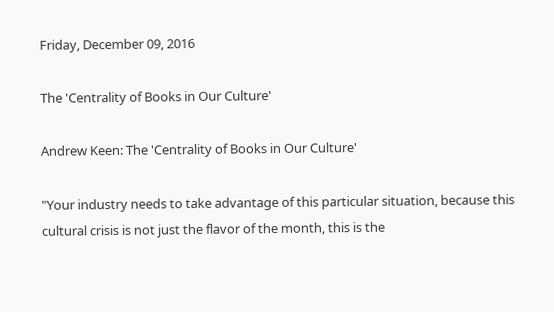Friday, December 09, 2016

The 'Centrality of Books in Our Culture'

Andrew Keen: The 'Centrality of Books in Our Culture'

"Your industry needs to take advantage of this particular situation, because this cultural crisis is not just the flavor of the month, this is the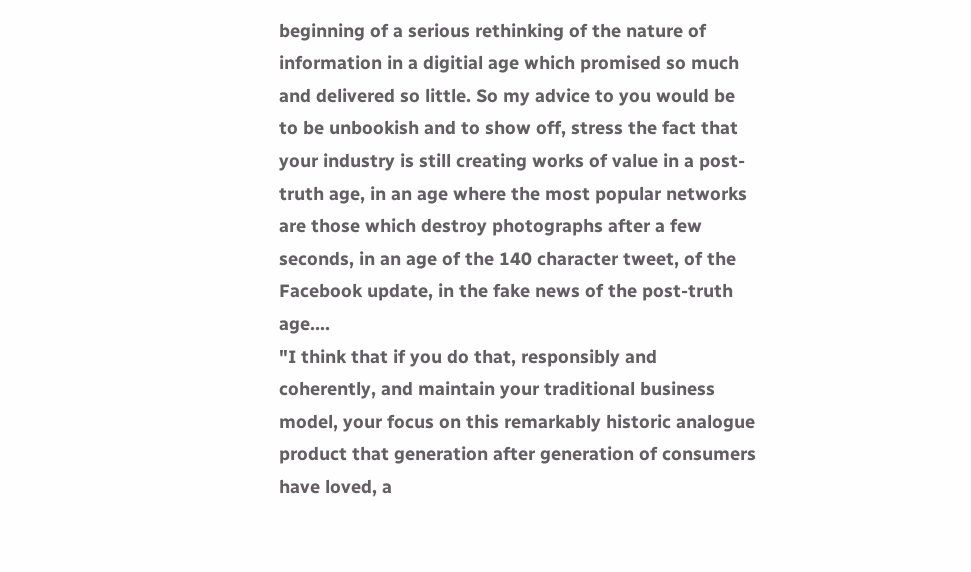beginning of a serious rethinking of the nature of information in a digitial age which promised so much and delivered so little. So my advice to you would be to be unbookish and to show off, stress the fact that your industry is still creating works of value in a post-truth age, in an age where the most popular networks are those which destroy photographs after a few seconds, in an age of the 140 character tweet, of the Facebook update, in the fake news of the post-truth age....
"I think that if you do that, responsibly and coherently, and maintain your traditional business model, your focus on this remarkably historic analogue product that generation after generation of consumers have loved, a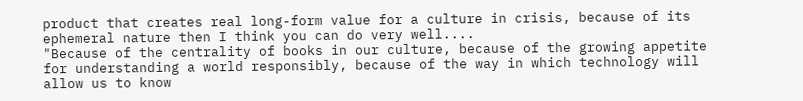product that creates real long-form value for a culture in crisis, because of its ephemeral nature then I think you can do very well....
"Because of the centrality of books in our culture, because of the growing appetite for understanding a world responsibly, because of the way in which technology will allow us to know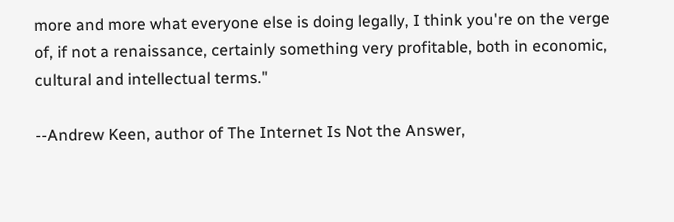more and more what everyone else is doing legally, I think you're on the verge of, if not a renaissance, certainly something very profitable, both in economic, cultural and intellectual terms."

--Andrew Keen, author of The Internet Is Not the Answer,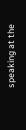speaking at the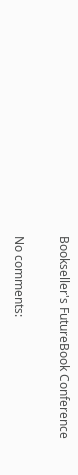Bookseller's FutureBook Conference

No comments: